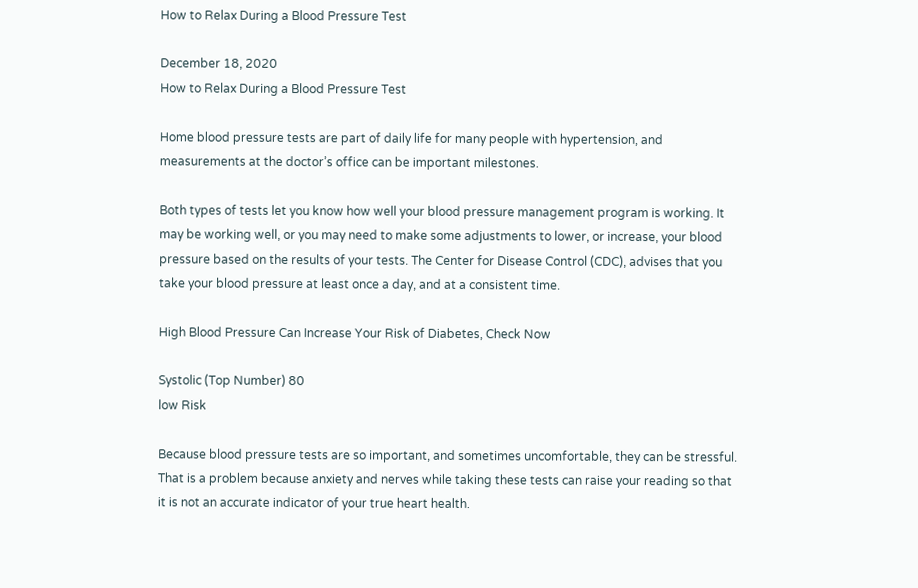How to Relax During a Blood Pressure Test

December 18, 2020
How to Relax During a Blood Pressure Test

Home blood pressure tests are part of daily life for many people with hypertension, and measurements at the doctor’s office can be important milestones.

Both types of tests let you know how well your blood pressure management program is working. It may be working well, or you may need to make some adjustments to lower, or increase, your blood pressure based on the results of your tests. The Center for Disease Control (CDC), advises that you take your blood pressure at least once a day, and at a consistent time.

High Blood Pressure Can Increase Your Risk of Diabetes, Check Now

Systolic (Top Number) 80
low Risk

Because blood pressure tests are so important, and sometimes uncomfortable, they can be stressful. That is a problem because anxiety and nerves while taking these tests can raise your reading so that it is not an accurate indicator of your true heart health.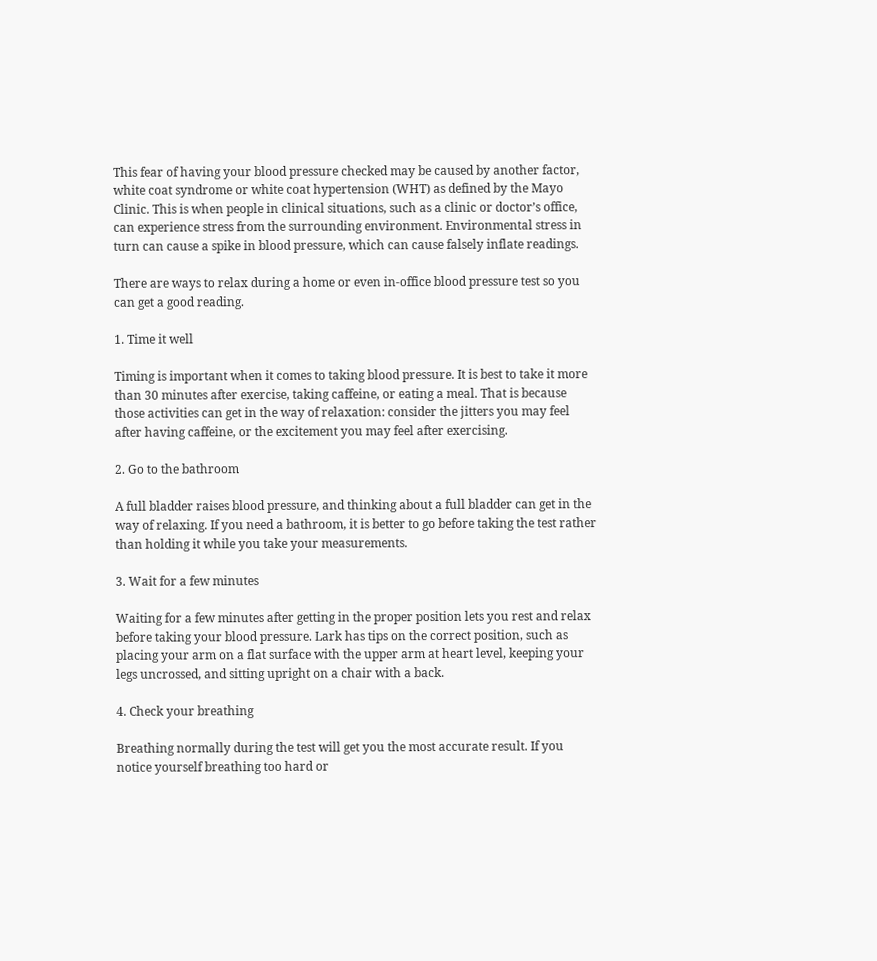This fear of having your blood pressure checked may be caused by another factor, white coat syndrome or white coat hypertension (WHT) as defined by the Mayo Clinic. This is when people in clinical situations, such as a clinic or doctor’s office, can experience stress from the surrounding environment. Environmental stress in turn can cause a spike in blood pressure, which can cause falsely inflate readings.

There are ways to relax during a home or even in-office blood pressure test so you can get a good reading.

1. Time it well

Timing is important when it comes to taking blood pressure. It is best to take it more than 30 minutes after exercise, taking caffeine, or eating a meal. That is because those activities can get in the way of relaxation: consider the jitters you may feel after having caffeine, or the excitement you may feel after exercising.

2. Go to the bathroom

A full bladder raises blood pressure, and thinking about a full bladder can get in the way of relaxing. If you need a bathroom, it is better to go before taking the test rather than holding it while you take your measurements.

3. Wait for a few minutes

Waiting for a few minutes after getting in the proper position lets you rest and relax before taking your blood pressure. Lark has tips on the correct position, such as placing your arm on a flat surface with the upper arm at heart level, keeping your legs uncrossed, and sitting upright on a chair with a back.

4. Check your breathing

Breathing normally during the test will get you the most accurate result. If you notice yourself breathing too hard or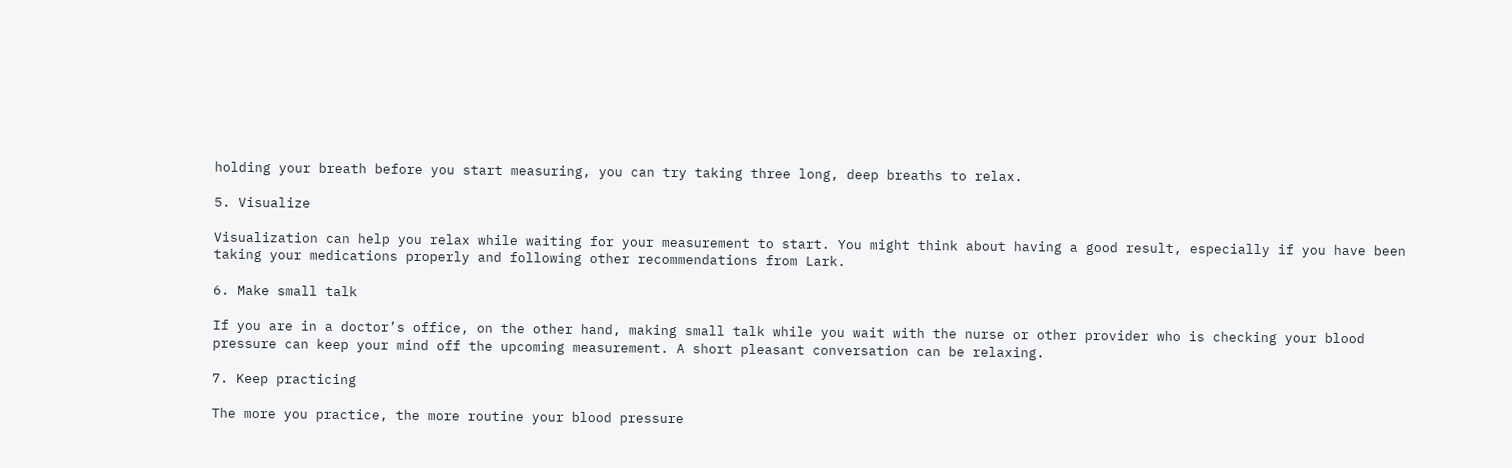holding your breath before you start measuring, you can try taking three long, deep breaths to relax.

5. Visualize

Visualization can help you relax while waiting for your measurement to start. You might think about having a good result, especially if you have been taking your medications properly and following other recommendations from Lark.

6. Make small talk

If you are in a doctor’s office, on the other hand, making small talk while you wait with the nurse or other provider who is checking your blood pressure can keep your mind off the upcoming measurement. A short pleasant conversation can be relaxing.

7. Keep practicing

The more you practice, the more routine your blood pressure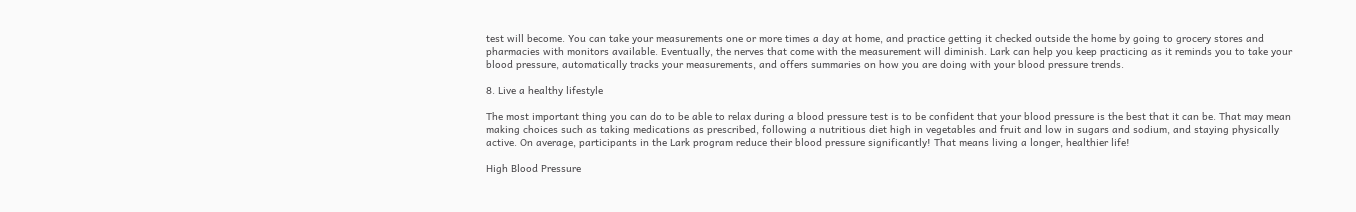test will become. You can take your measurements one or more times a day at home, and practice getting it checked outside the home by going to grocery stores and pharmacies with monitors available. Eventually, the nerves that come with the measurement will diminish. Lark can help you keep practicing as it reminds you to take your blood pressure, automatically tracks your measurements, and offers summaries on how you are doing with your blood pressure trends.

8. Live a healthy lifestyle

The most important thing you can do to be able to relax during a blood pressure test is to be confident that your blood pressure is the best that it can be. That may mean making choices such as taking medications as prescribed, following a nutritious diet high in vegetables and fruit and low in sugars and sodium, and staying physically active. On average, participants in the Lark program reduce their blood pressure significantly! That means living a longer, healthier life!

High Blood Pressure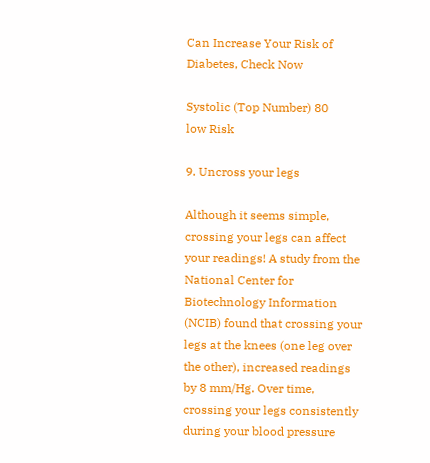Can Increase Your Risk of Diabetes, Check Now

Systolic (Top Number) 80
low Risk

9. Uncross your legs

Although it seems simple, crossing your legs can affect your readings! A study from the National Center for Biotechnology Information (NCIB) found that crossing your legs at the knees (one leg over the other), increased readings by 8 mm/Hg. Over time, crossing your legs consistently during your blood pressure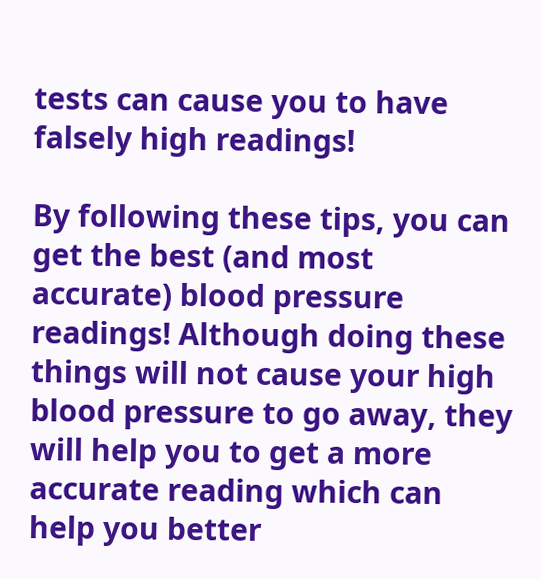tests can cause you to have falsely high readings!

By following these tips, you can get the best (and most accurate) blood pressure readings! Although doing these things will not cause your high blood pressure to go away, they will help you to get a more accurate reading which can help you better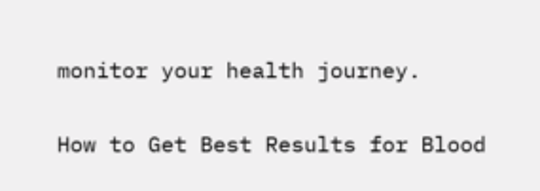monitor your health journey.

How to Get Best Results for Blood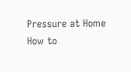Pressure at Home
How to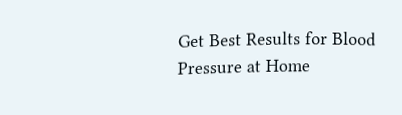Get Best Results for Blood Pressure at Home